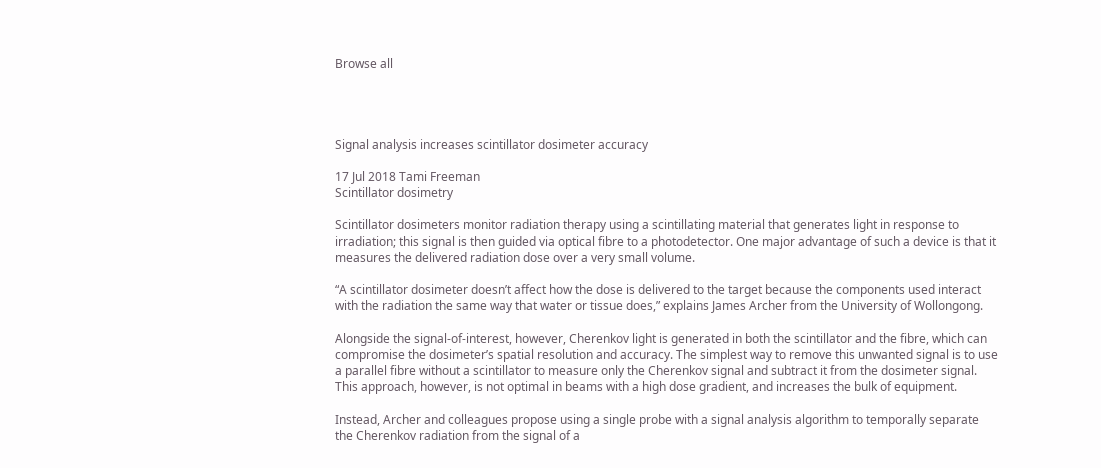Browse all




Signal analysis increases scintillator dosimeter accuracy

17 Jul 2018 Tami Freeman
Scintillator dosimetry

Scintillator dosimeters monitor radiation therapy using a scintillating material that generates light in response to irradiation; this signal is then guided via optical fibre to a photodetector. One major advantage of such a device is that it measures the delivered radiation dose over a very small volume.

“A scintillator dosimeter doesn’t affect how the dose is delivered to the target because the components used interact with the radiation the same way that water or tissue does,” explains James Archer from the University of Wollongong.

Alongside the signal-of-interest, however, Cherenkov light is generated in both the scintillator and the fibre, which can compromise the dosimeter’s spatial resolution and accuracy. The simplest way to remove this unwanted signal is to use a parallel fibre without a scintillator to measure only the Cherenkov signal and subtract it from the dosimeter signal. This approach, however, is not optimal in beams with a high dose gradient, and increases the bulk of equipment.

Instead, Archer and colleagues propose using a single probe with a signal analysis algorithm to temporally separate the Cherenkov radiation from the signal of a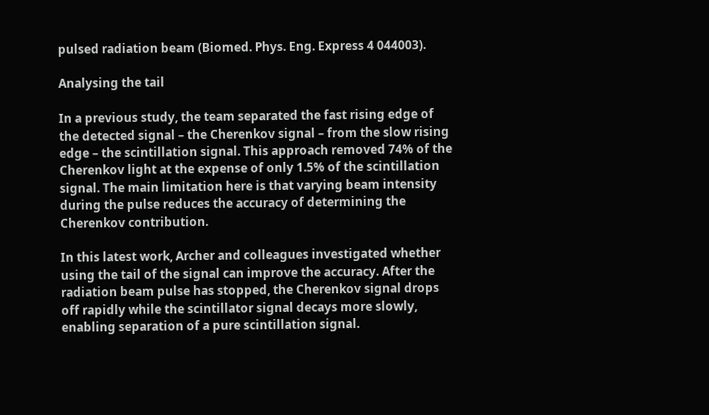pulsed radiation beam (Biomed. Phys. Eng. Express 4 044003).

Analysing the tail

In a previous study, the team separated the fast rising edge of the detected signal – the Cherenkov signal – from the slow rising edge – the scintillation signal. This approach removed 74% of the Cherenkov light at the expense of only 1.5% of the scintillation signal. The main limitation here is that varying beam intensity during the pulse reduces the accuracy of determining the Cherenkov contribution.

In this latest work, Archer and colleagues investigated whether using the tail of the signal can improve the accuracy. After the radiation beam pulse has stopped, the Cherenkov signal drops off rapidly while the scintillator signal decays more slowly, enabling separation of a pure scintillation signal.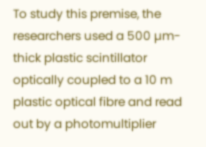To study this premise, the researchers used a 500 µm-thick plastic scintillator optically coupled to a 10 m plastic optical fibre and read out by a photomultiplier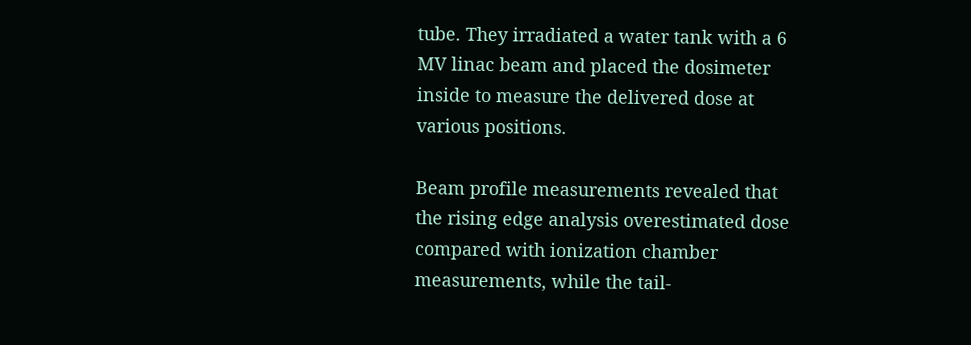tube. They irradiated a water tank with a 6 MV linac beam and placed the dosimeter inside to measure the delivered dose at various positions.

Beam profile measurements revealed that the rising edge analysis overestimated dose compared with ionization chamber measurements, while the tail-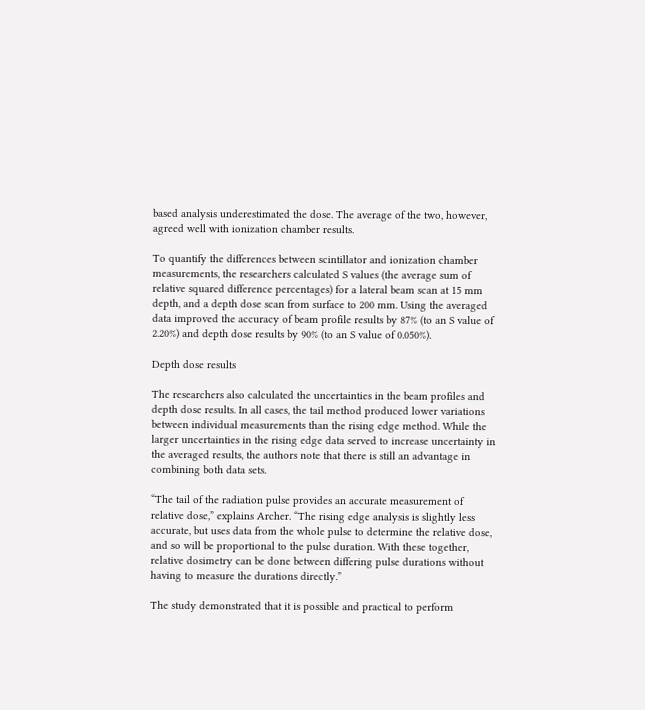based analysis underestimated the dose. The average of the two, however, agreed well with ionization chamber results.

To quantify the differences between scintillator and ionization chamber measurements, the researchers calculated S values (the average sum of relative squared difference percentages) for a lateral beam scan at 15 mm depth, and a depth dose scan from surface to 200 mm. Using the averaged data improved the accuracy of beam profile results by 87% (to an S value of 2.20%) and depth dose results by 90% (to an S value of 0.050%).

Depth dose results

The researchers also calculated the uncertainties in the beam profiles and depth dose results. In all cases, the tail method produced lower variations between individual measurements than the rising edge method. While the larger uncertainties in the rising edge data served to increase uncertainty in the averaged results, the authors note that there is still an advantage in combining both data sets.

“The tail of the radiation pulse provides an accurate measurement of relative dose,” explains Archer. “The rising edge analysis is slightly less accurate, but uses data from the whole pulse to determine the relative dose, and so will be proportional to the pulse duration. With these together, relative dosimetry can be done between differing pulse durations without having to measure the durations directly.”

The study demonstrated that it is possible and practical to perform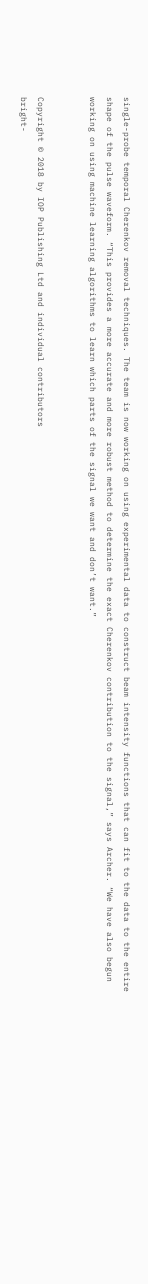single-probe temporal Cherenkov removal techniques. The team is now working on using experimental data to construct beam intensity functions that can fit to the data to the entire shape of the pulse waveform. “This provides a more accurate and more robust method to determine the exact Cherenkov contribution to the signal,” says Archer. “We have also begun working on using machine learning algorithms to learn which parts of the signal we want and don’t want.”


Copyright © 2018 by IOP Publishing Ltd and individual contributors
bright-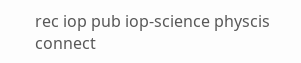rec iop pub iop-science physcis connect